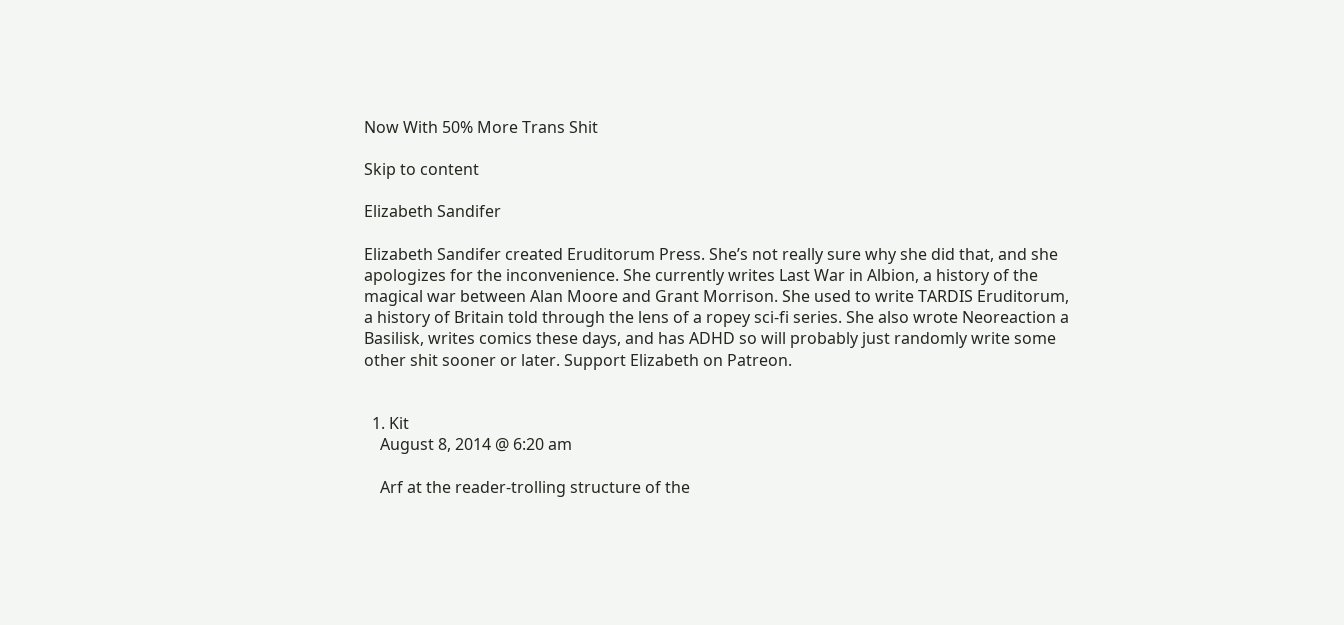Now With 50% More Trans Shit

Skip to content

Elizabeth Sandifer

Elizabeth Sandifer created Eruditorum Press. She’s not really sure why she did that, and she apologizes for the inconvenience. She currently writes Last War in Albion, a history of the magical war between Alan Moore and Grant Morrison. She used to write TARDIS Eruditorum, a history of Britain told through the lens of a ropey sci-fi series. She also wrote Neoreaction a Basilisk, writes comics these days, and has ADHD so will probably just randomly write some other shit sooner or later. Support Elizabeth on Patreon.


  1. Kit
    August 8, 2014 @ 6:20 am

    Arf at the reader-trolling structure of the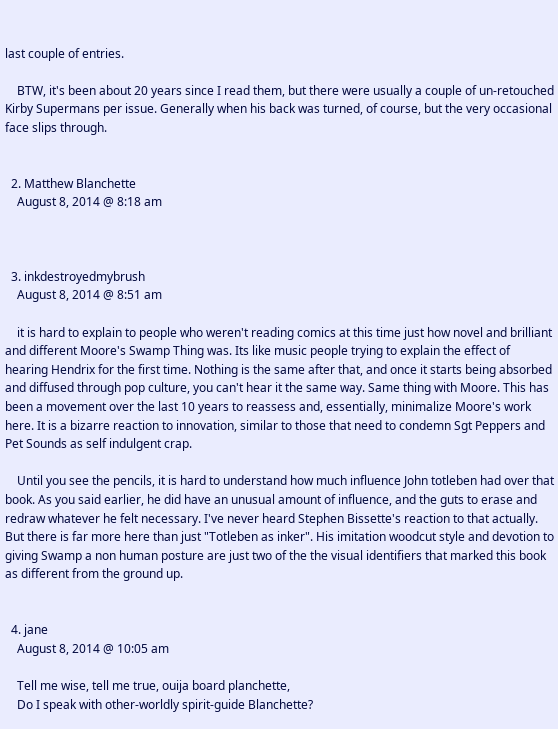last couple of entries.

    BTW, it's been about 20 years since I read them, but there were usually a couple of un-retouched Kirby Supermans per issue. Generally when his back was turned, of course, but the very occasional face slips through.


  2. Matthew Blanchette
    August 8, 2014 @ 8:18 am



  3. inkdestroyedmybrush
    August 8, 2014 @ 8:51 am

    it is hard to explain to people who weren't reading comics at this time just how novel and brilliant and different Moore's Swamp Thing was. Its like music people trying to explain the effect of hearing Hendrix for the first time. Nothing is the same after that, and once it starts being absorbed and diffused through pop culture, you can't hear it the same way. Same thing with Moore. This has been a movement over the last 10 years to reassess and, essentially, minimalize Moore's work here. It is a bizarre reaction to innovation, similar to those that need to condemn Sgt Peppers and Pet Sounds as self indulgent crap.

    Until you see the pencils, it is hard to understand how much influence John totleben had over that book. As you said earlier, he did have an unusual amount of influence, and the guts to erase and redraw whatever he felt necessary. I've never heard Stephen Bissette's reaction to that actually. But there is far more here than just "Totleben as inker". His imitation woodcut style and devotion to giving Swamp a non human posture are just two of the the visual identifiers that marked this book as different from the ground up.


  4. jane
    August 8, 2014 @ 10:05 am

    Tell me wise, tell me true, ouija board planchette,
    Do I speak with other-worldly spirit-guide Blanchette?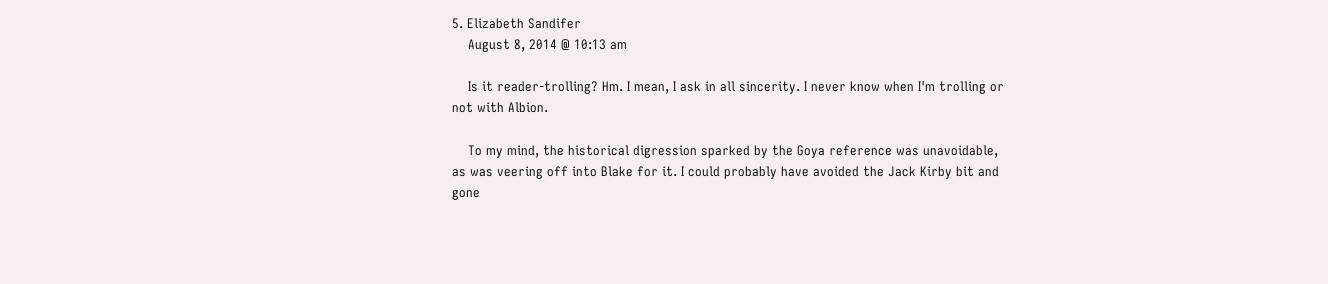5. Elizabeth Sandifer
    August 8, 2014 @ 10:13 am

    Is it reader-trolling? Hm. I mean, I ask in all sincerity. I never know when I'm trolling or not with Albion.

    To my mind, the historical digression sparked by the Goya reference was unavoidable, as was veering off into Blake for it. I could probably have avoided the Jack Kirby bit and gone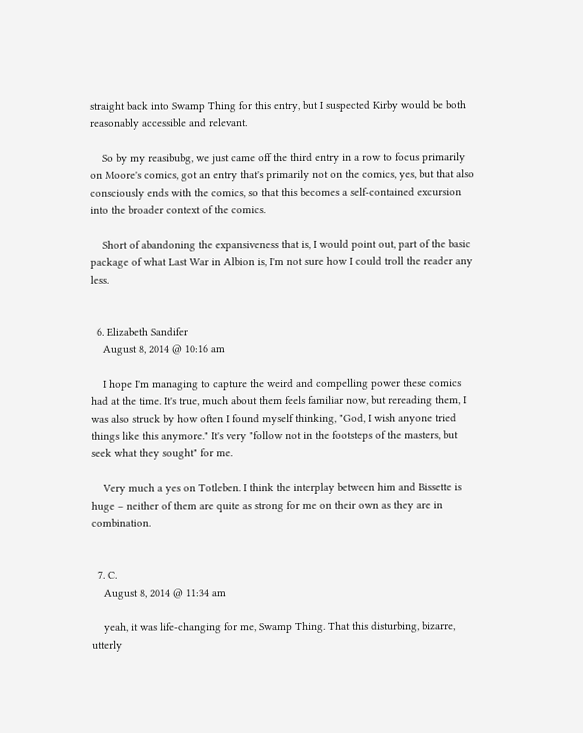straight back into Swamp Thing for this entry, but I suspected Kirby would be both reasonably accessible and relevant.

    So by my reasibubg, we just came off the third entry in a row to focus primarily on Moore's comics, got an entry that's primarily not on the comics, yes, but that also consciously ends with the comics, so that this becomes a self-contained excursion into the broader context of the comics.

    Short of abandoning the expansiveness that is, I would point out, part of the basic package of what Last War in Albion is, I'm not sure how I could troll the reader any less.


  6. Elizabeth Sandifer
    August 8, 2014 @ 10:16 am

    I hope I'm managing to capture the weird and compelling power these comics had at the time. It's true, much about them feels familiar now, but rereading them, I was also struck by how often I found myself thinking, "God, I wish anyone tried things like this anymore." It's very "follow not in the footsteps of the masters, but seek what they sought" for me.

    Very much a yes on Totleben. I think the interplay between him and Bissette is huge – neither of them are quite as strong for me on their own as they are in combination.


  7. C.
    August 8, 2014 @ 11:34 am

    yeah, it was life-changing for me, Swamp Thing. That this disturbing, bizarre, utterly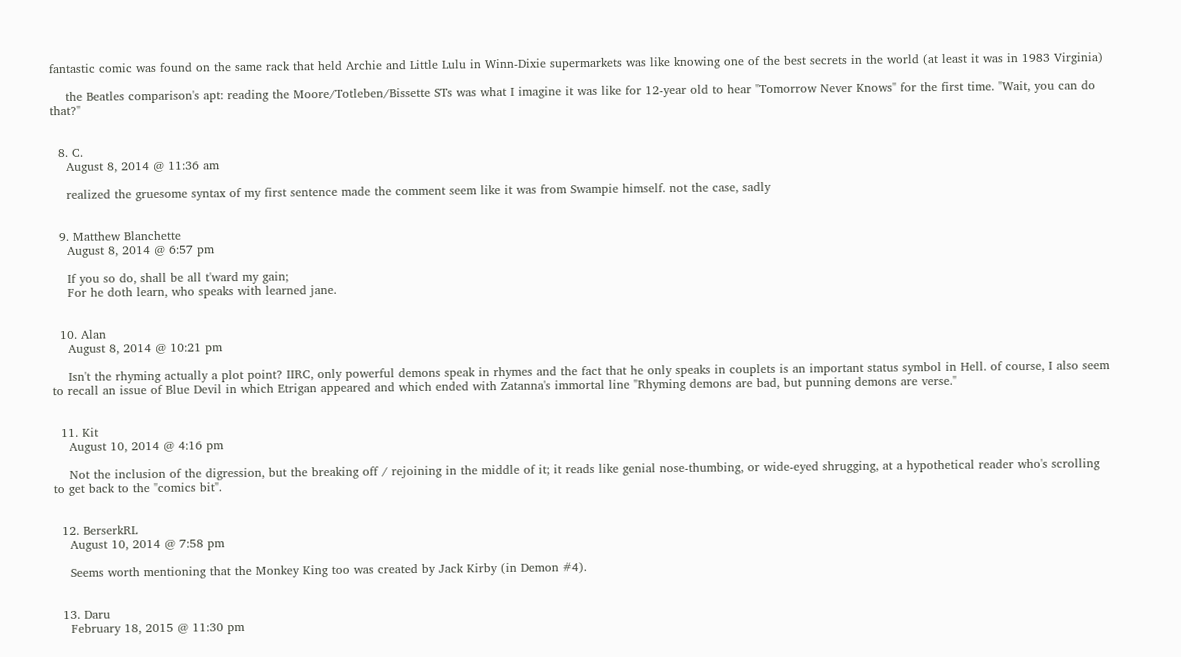fantastic comic was found on the same rack that held Archie and Little Lulu in Winn-Dixie supermarkets was like knowing one of the best secrets in the world (at least it was in 1983 Virginia)

    the Beatles comparison's apt: reading the Moore/Totleben/Bissette STs was what I imagine it was like for 12-year old to hear "Tomorrow Never Knows" for the first time. "Wait, you can do that?"


  8. C.
    August 8, 2014 @ 11:36 am

    realized the gruesome syntax of my first sentence made the comment seem like it was from Swampie himself. not the case, sadly


  9. Matthew Blanchette
    August 8, 2014 @ 6:57 pm

    If you so do, shall be all t'ward my gain;
    For he doth learn, who speaks with learned jane.


  10. Alan
    August 8, 2014 @ 10:21 pm

    Isn't the rhyming actually a plot point? IIRC, only powerful demons speak in rhymes and the fact that he only speaks in couplets is an important status symbol in Hell. of course, I also seem to recall an issue of Blue Devil in which Etrigan appeared and which ended with Zatanna's immortal line "Rhyming demons are bad, but punning demons are verse."


  11. Kit
    August 10, 2014 @ 4:16 pm

    Not the inclusion of the digression, but the breaking off / rejoining in the middle of it; it reads like genial nose-thumbing, or wide-eyed shrugging, at a hypothetical reader who's scrolling to get back to the "comics bit".


  12. BerserkRL
    August 10, 2014 @ 7:58 pm

    Seems worth mentioning that the Monkey King too was created by Jack Kirby (in Demon #4).


  13. Daru
    February 18, 2015 @ 11:30 pm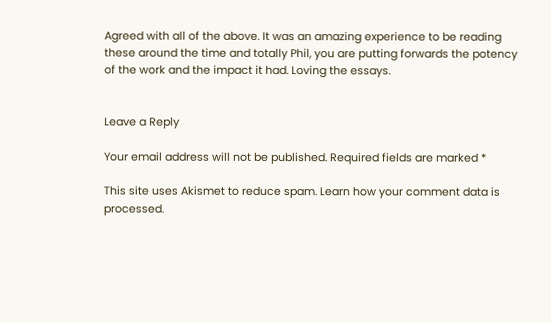Agreed with all of the above. It was an amazing experience to be reading these around the time and totally Phil, you are putting forwards the potency of the work and the impact it had. Loving the essays.


Leave a Reply

Your email address will not be published. Required fields are marked *

This site uses Akismet to reduce spam. Learn how your comment data is processed.